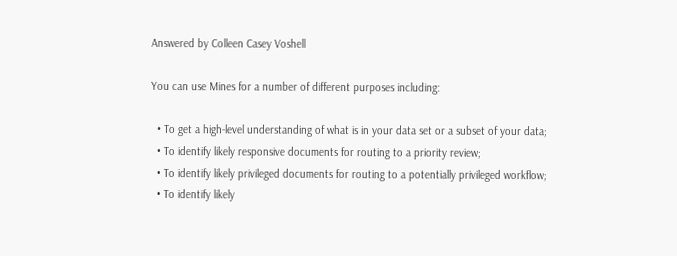Answered by Colleen Casey Voshell

You can use Mines for a number of different purposes including:

  • To get a high-level understanding of what is in your data set or a subset of your data;
  • To identify likely responsive documents for routing to a priority review;
  • To identify likely privileged documents for routing to a potentially privileged workflow;
  • To identify likely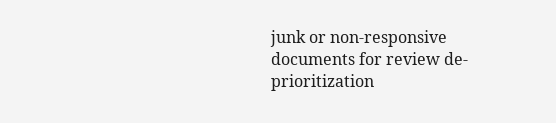junk or non-responsive documents for review de-prioritization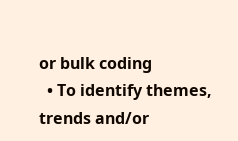or bulk coding
  • To identify themes, trends and/or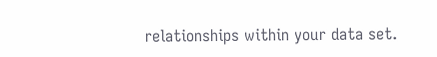relationships within your data set.